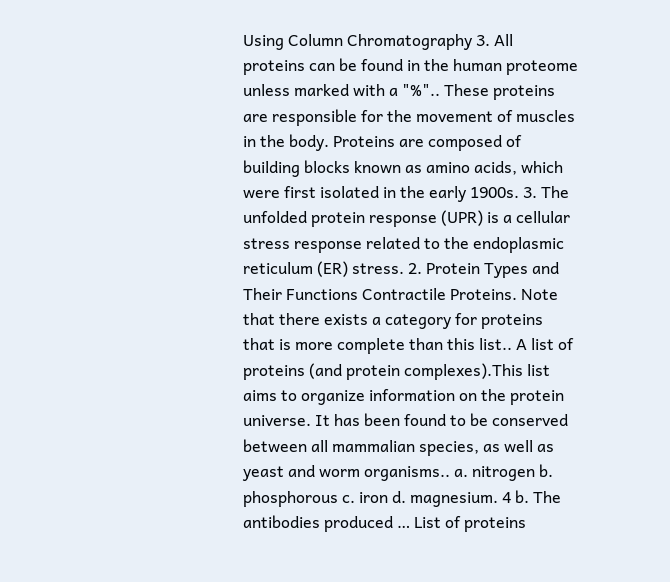Using Column Chromatography 3. All proteins can be found in the human proteome unless marked with a "%".. These proteins are responsible for the movement of muscles in the body. Proteins are composed of building blocks known as amino acids, which were first isolated in the early 1900s. 3. The unfolded protein response (UPR) is a cellular stress response related to the endoplasmic reticulum (ER) stress. 2. Protein Types and Their Functions Contractile Proteins. Note that there exists a category for proteins that is more complete than this list.. A list of proteins (and protein complexes).This list aims to organize information on the protein universe. It has been found to be conserved between all mammalian species, as well as yeast and worm organisms.. a. nitrogen b. phosphorous c. iron d. magnesium. 4 b. The antibodies produced … List of proteins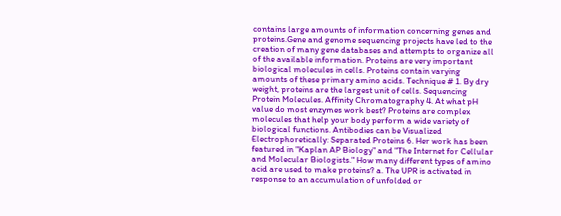contains large amounts of information concerning genes and proteins.Gene and genome sequencing projects have led to the creation of many gene databases and attempts to organize all of the available information. Proteins are very important biological molecules in cells. Proteins contain varying amounts of these primary amino acids. Technique # 1. By dry weight, proteins are the largest unit of cells. Sequencing Protein Molecules. Affinity Chromatography 4. At what pH value do most enzymes work best? Proteins are complex molecules that help your body perform a wide variety of biological functions. Antibodies can be Visualized Electrophoretically: Separated Proteins 6. Her work has been featured in "Kaplan AP Biology" and "The Internet for Cellular and Molecular Biologists." How many different types of amino acid are used to make proteins? a. The UPR is activated in response to an accumulation of unfolded or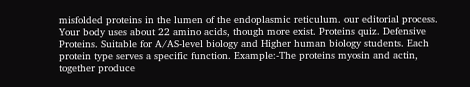misfolded proteins in the lumen of the endoplasmic reticulum. our editorial process. Your body uses about 22 amino acids, though more exist. Proteins quiz. Defensive Proteins. Suitable for A/AS-level biology and Higher human biology students. Each protein type serves a specific function. Example:-The proteins myosin and actin, together produce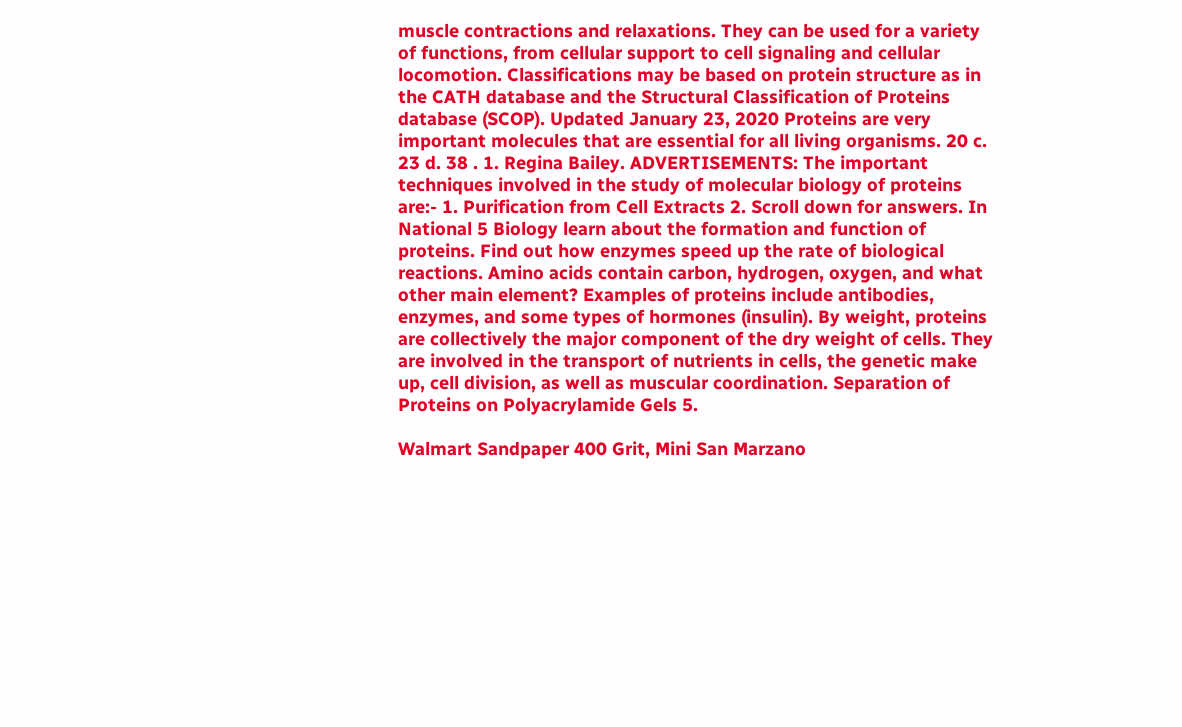muscle contractions and relaxations. They can be used for a variety of functions, from cellular support to cell signaling and cellular locomotion. Classifications may be based on protein structure as in the CATH database and the Structural Classification of Proteins database (SCOP). Updated January 23, 2020 Proteins are very important molecules that are essential for all living organisms. 20 c. 23 d. 38 . 1. Regina Bailey. ADVERTISEMENTS: The important techniques involved in the study of molecular biology of proteins are:- 1. Purification from Cell Extracts 2. Scroll down for answers. In National 5 Biology learn about the formation and function of proteins. Find out how enzymes speed up the rate of biological reactions. Amino acids contain carbon, hydrogen, oxygen, and what other main element? Examples of proteins include antibodies, enzymes, and some types of hormones (insulin). By weight, proteins are collectively the major component of the dry weight of cells. They are involved in the transport of nutrients in cells, the genetic make up, cell division, as well as muscular coordination. Separation of Proteins on Polyacrylamide Gels 5.

Walmart Sandpaper 400 Grit, Mini San Marzano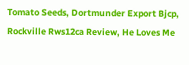Tomato Seeds, Dortmunder Export Bjcp, Rockville Rws12ca Review, He Loves Me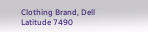Clothing Brand, Dell Latitude 7490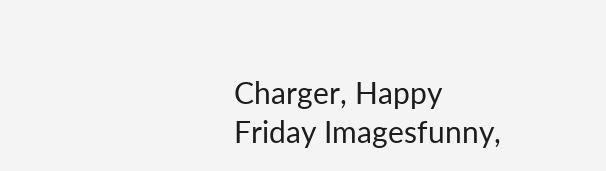Charger, Happy Friday Imagesfunny,